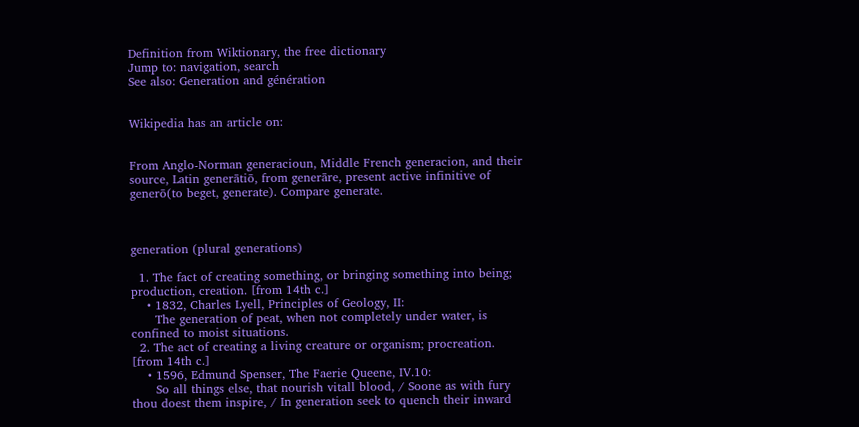Definition from Wiktionary, the free dictionary
Jump to: navigation, search
See also: Generation and génération


Wikipedia has an article on:


From Anglo-Norman generacioun, Middle French generacion, and their source, Latin generātiō, from generāre, present active infinitive of generō(to beget, generate). Compare generate.



generation (plural generations)

  1. The fact of creating something, or bringing something into being; production, creation. [from 14th c.]
    • 1832, Charles Lyell, Principles of Geology, II:
      The generation of peat, when not completely under water, is confined to moist situations.
  2. The act of creating a living creature or organism; procreation. [from 14th c.]
    • 1596, Edmund Spenser, The Faerie Queene, IV.10:
      So all things else, that nourish vitall blood, / Soone as with fury thou doest them inspire, / In generation seek to quench their inward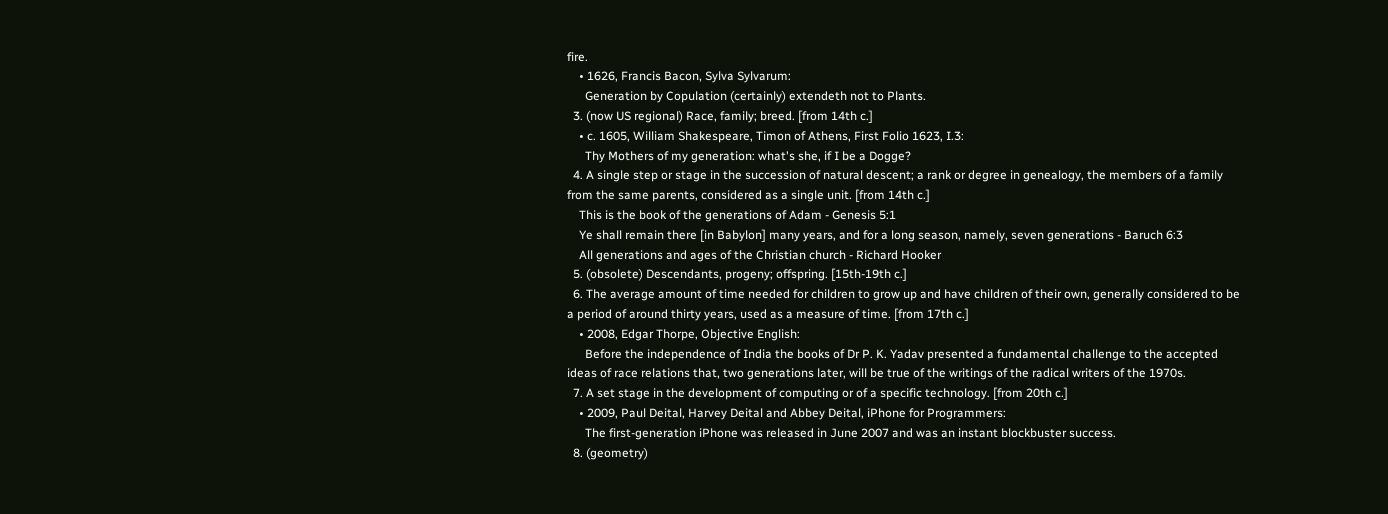fire.
    • 1626, Francis Bacon, Sylva Sylvarum:
      Generation by Copulation (certainly) extendeth not to Plants.
  3. (now US regional) Race, family; breed. [from 14th c.]
    • c. 1605, William Shakespeare, Timon of Athens, First Folio 1623, I.3:
      Thy Mothers of my generation: what's she, if I be a Dogge?
  4. A single step or stage in the succession of natural descent; a rank or degree in genealogy, the members of a family from the same parents, considered as a single unit. [from 14th c.]
    This is the book of the generations of Adam - Genesis 5:1
    Ye shall remain there [in Babylon] many years, and for a long season, namely, seven generations - Baruch 6:3
    All generations and ages of the Christian church - Richard Hooker
  5. (obsolete) Descendants, progeny; offspring. [15th-19th c.]
  6. The average amount of time needed for children to grow up and have children of their own, generally considered to be a period of around thirty years, used as a measure of time. [from 17th c.]
    • 2008, Edgar Thorpe, Objective English:
      Before the independence of India the books of Dr P. K. Yadav presented a fundamental challenge to the accepted ideas of race relations that, two generations later, will be true of the writings of the radical writers of the 1970s.
  7. A set stage in the development of computing or of a specific technology. [from 20th c.]
    • 2009, Paul Deital, Harvey Deital and Abbey Deital, iPhone for Programmers:
      The first-generation iPhone was released in June 2007 and was an instant blockbuster success.
  8. (geometry)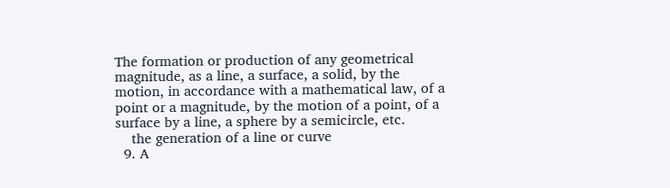The formation or production of any geometrical magnitude, as a line, a surface, a solid, by the motion, in accordance with a mathematical law, of a point or a magnitude, by the motion of a point, of a surface by a line, a sphere by a semicircle, etc.
    the generation of a line or curve
  9. A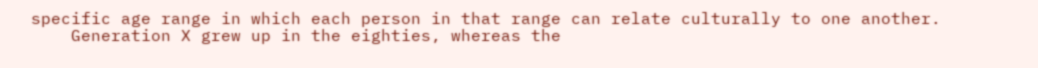specific age range in which each person in that range can relate culturally to one another.
    Generation X grew up in the eighties, whereas the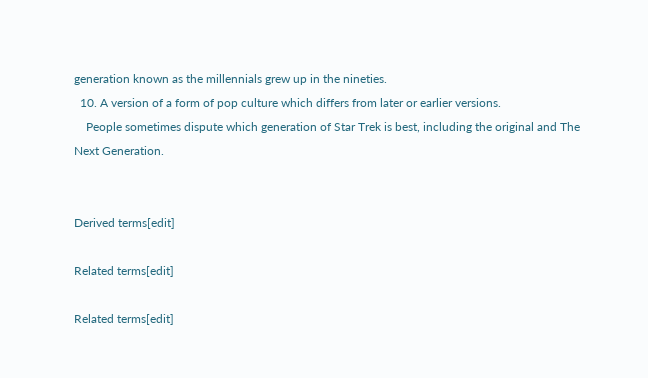generation known as the millennials grew up in the nineties.
  10. A version of a form of pop culture which differs from later or earlier versions.
    People sometimes dispute which generation of Star Trek is best, including the original and The Next Generation.


Derived terms[edit]

Related terms[edit]

Related terms[edit]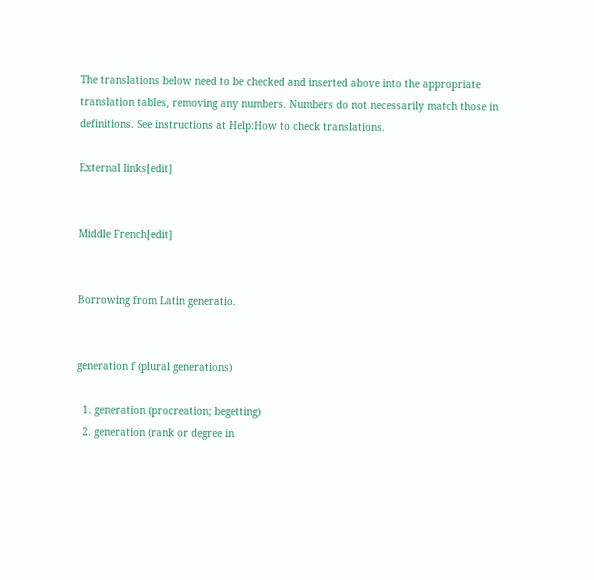The translations below need to be checked and inserted above into the appropriate translation tables, removing any numbers. Numbers do not necessarily match those in definitions. See instructions at Help:How to check translations.

External links[edit]


Middle French[edit]


Borrowing from Latin generatio.


generation f (plural generations)

  1. generation (procreation; begetting)
  2. generation (rank or degree in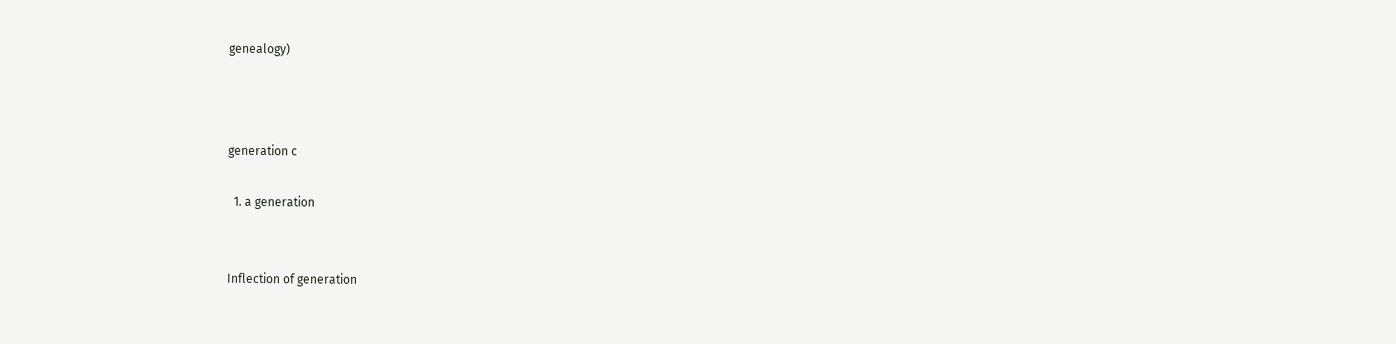genealogy)



generation c

  1. a generation


Inflection of generation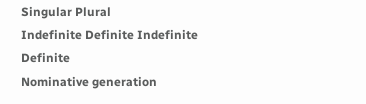Singular Plural
Indefinite Definite Indefinite Definite
Nominative generation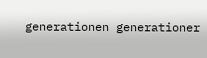generationen generationer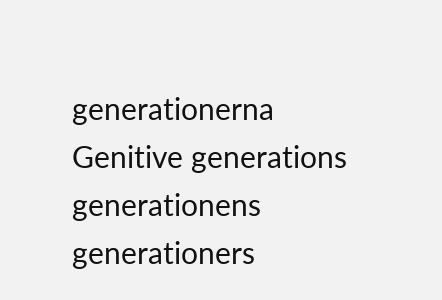generationerna
Genitive generations generationens generationers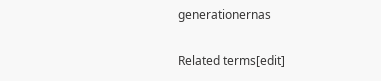generationernas

Related terms[edit]